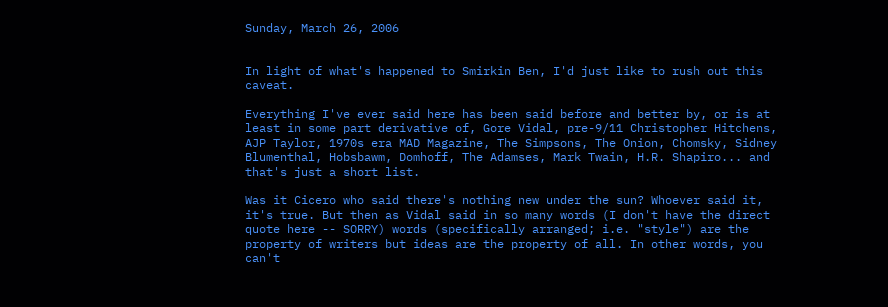Sunday, March 26, 2006


In light of what's happened to Smirkin Ben, I'd just like to rush out this caveat.

Everything I've ever said here has been said before and better by, or is at least in some part derivative of, Gore Vidal, pre-9/11 Christopher Hitchens, AJP Taylor, 1970s era MAD Magazine, The Simpsons, The Onion, Chomsky, Sidney Blumenthal, Hobsbawm, Domhoff, The Adamses, Mark Twain, H.R. Shapiro... and that's just a short list.

Was it Cicero who said there's nothing new under the sun? Whoever said it, it's true. But then as Vidal said in so many words (I don't have the direct quote here -- SORRY) words (specifically arranged; i.e. "style") are the property of writers but ideas are the property of all. In other words, you can't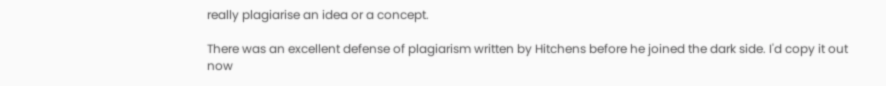really plagiarise an idea or a concept.

There was an excellent defense of plagiarism written by Hitchens before he joined the dark side. I'd copy it out now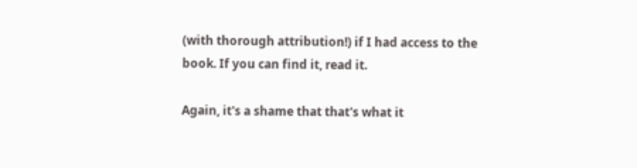(with thorough attribution!) if I had access to the book. If you can find it, read it.

Again, it's a shame that that's what it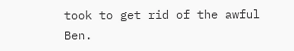took to get rid of the awful Ben.